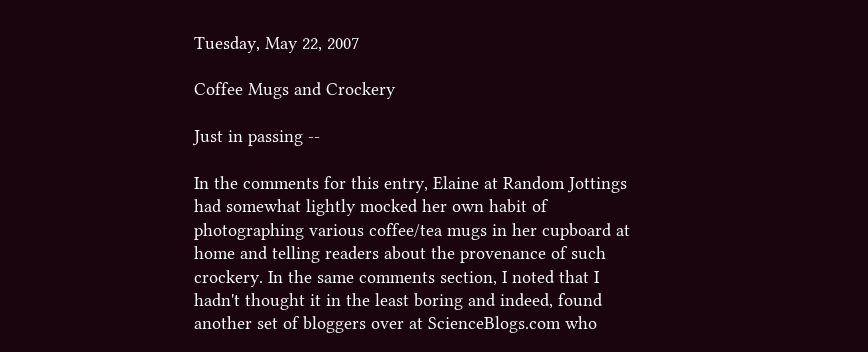Tuesday, May 22, 2007

Coffee Mugs and Crockery

Just in passing --

In the comments for this entry, Elaine at Random Jottings had somewhat lightly mocked her own habit of photographing various coffee/tea mugs in her cupboard at home and telling readers about the provenance of such crockery. In the same comments section, I noted that I hadn't thought it in the least boring and indeed, found another set of bloggers over at ScienceBlogs.com who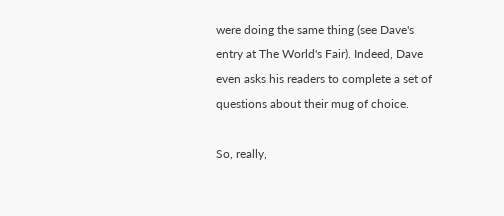were doing the same thing (see Dave's entry at The World's Fair). Indeed, Dave even asks his readers to complete a set of questions about their mug of choice.

So, really,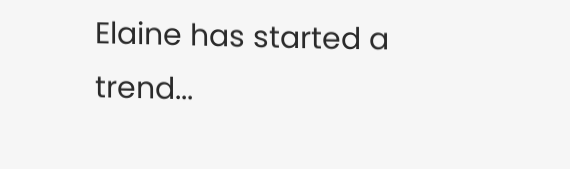Elaine has started a trend...